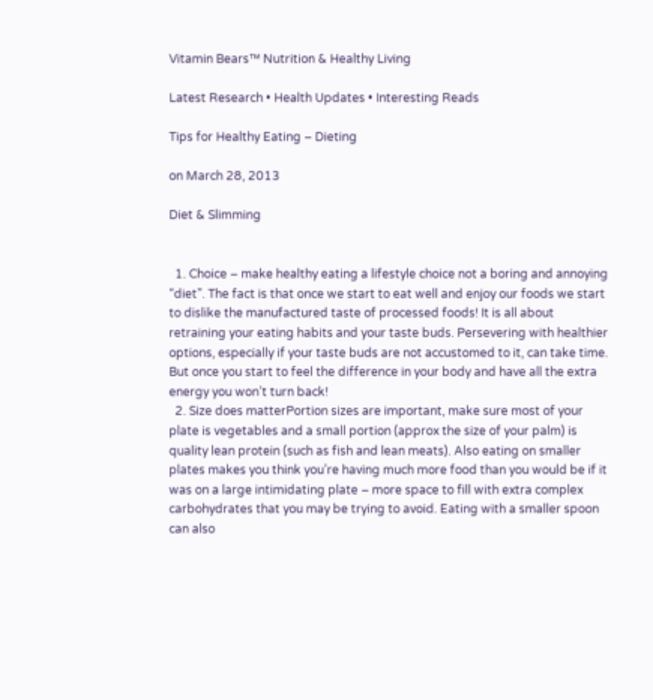Vitamin Bears™ Nutrition & Healthy Living

Latest Research • Health Updates • Interesting Reads

Tips for Healthy Eating – Dieting

on March 28, 2013

Diet & Slimming


  1. Choice – make healthy eating a lifestyle choice not a boring and annoying “diet”. The fact is that once we start to eat well and enjoy our foods we start to dislike the manufactured taste of processed foods! It is all about retraining your eating habits and your taste buds. Persevering with healthier options, especially if your taste buds are not accustomed to it, can take time. But once you start to feel the difference in your body and have all the extra energy you won’t turn back!
  2. Size does matterPortion sizes are important, make sure most of your plate is vegetables and a small portion (approx the size of your palm) is quality lean protein (such as fish and lean meats). Also eating on smaller plates makes you think you’re having much more food than you would be if it was on a large intimidating plate – more space to fill with extra complex carbohydrates that you may be trying to avoid. Eating with a smaller spoon can also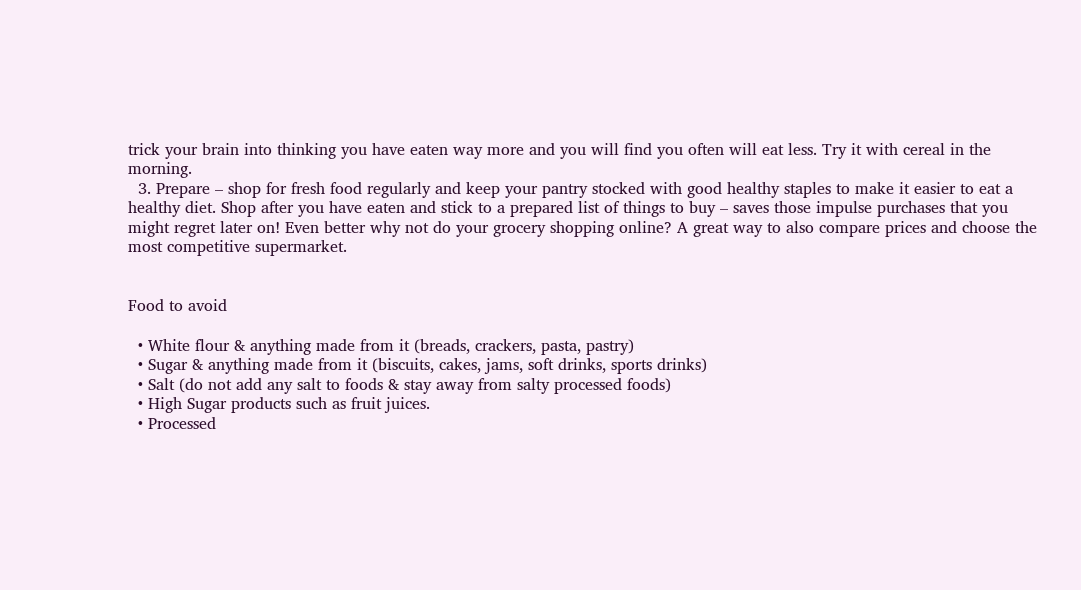trick your brain into thinking you have eaten way more and you will find you often will eat less. Try it with cereal in the morning.
  3. Prepare – shop for fresh food regularly and keep your pantry stocked with good healthy staples to make it easier to eat a healthy diet. Shop after you have eaten and stick to a prepared list of things to buy – saves those impulse purchases that you might regret later on! Even better why not do your grocery shopping online? A great way to also compare prices and choose the most competitive supermarket.


Food to avoid

  • White flour & anything made from it (breads, crackers, pasta, pastry)
  • Sugar & anything made from it (biscuits, cakes, jams, soft drinks, sports drinks)
  • Salt (do not add any salt to foods & stay away from salty processed foods)
  • High Sugar products such as fruit juices.
  • Processed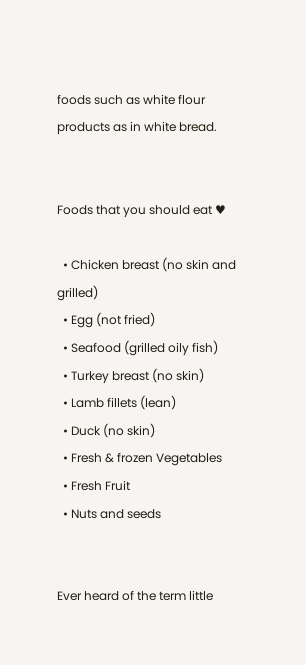foods such as white flour products as in white bread.


Foods that you should eat ♥

  • Chicken breast (no skin and grilled)
  • Egg (not fried)
  • Seafood (grilled oily fish)
  • Turkey breast (no skin)
  • Lamb fillets (lean)
  • Duck (no skin)
  • Fresh & frozen Vegetables
  • Fresh Fruit
  • Nuts and seeds


Ever heard of the term little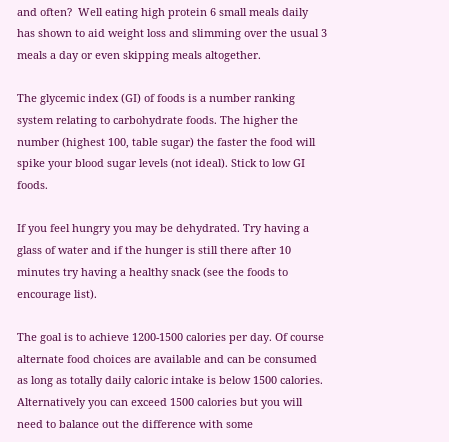and often?  Well eating high protein 6 small meals daily has shown to aid weight loss and slimming over the usual 3 meals a day or even skipping meals altogether.

The glycemic index (GI) of foods is a number ranking system relating to carbohydrate foods. The higher the number (highest 100, table sugar) the faster the food will spike your blood sugar levels (not ideal). Stick to low GI foods.

If you feel hungry you may be dehydrated. Try having a glass of water and if the hunger is still there after 10 minutes try having a healthy snack (see the foods to encourage list).

The goal is to achieve 1200-1500 calories per day. Of course alternate food choices are available and can be consumed as long as totally daily caloric intake is below 1500 calories. Alternatively you can exceed 1500 calories but you will need to balance out the difference with some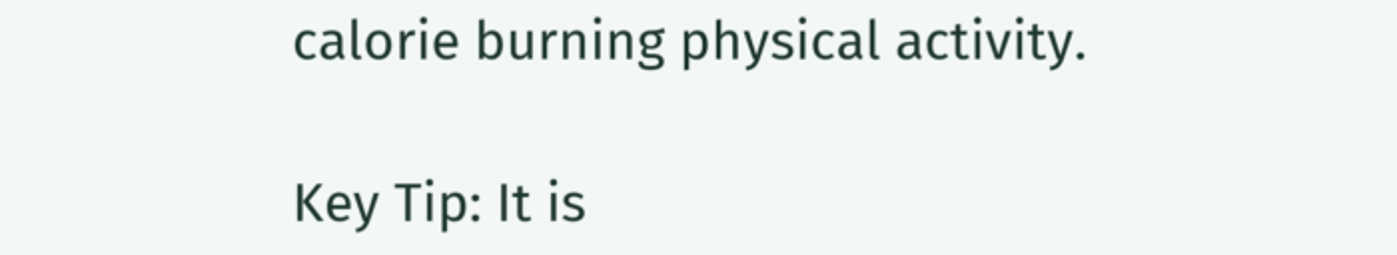calorie burning physical activity.

Key Tip: It is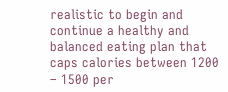realistic to begin and continue a healthy and balanced eating plan that caps calories between 1200 – 1500 per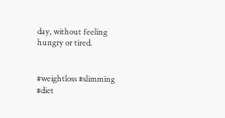day, without feeling hungry or tired.


#weightloss #slimming #diet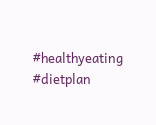#healthyeating #dietplan